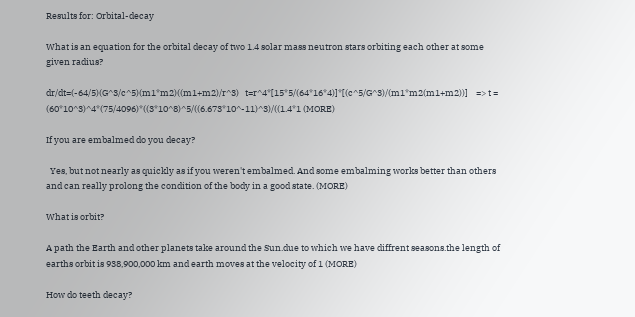Results for: Orbital-decay

What is an equation for the orbital decay of two 1.4 solar mass neutron stars orbiting each other at some given radius?

dr/dt=(-64/5)(G^3/c^5)(m1*m2)((m1+m2)/r^3)   t=r^4*[15*5/(64*16*4)]*[(c^5/G^3)/(m1*m2(m1+m2))]    => t =  (60*10^3)^4*(75/4096)*((3*10^8)^5/((6.673*10^-11)^3)/((1.4*1 (MORE)

If you are embalmed do you decay?

  Yes, but not nearly as quickly as if you weren't embalmed. And some embalming works better than others and can really prolong the condition of the body in a good state. (MORE)

What is orbit?

A path the Earth and other planets take around the Sun.due to which we have diffrent seasons.the length of earths orbit is 938,900,000 km and earth moves at the velocity of 1 (MORE)

How do teeth decay?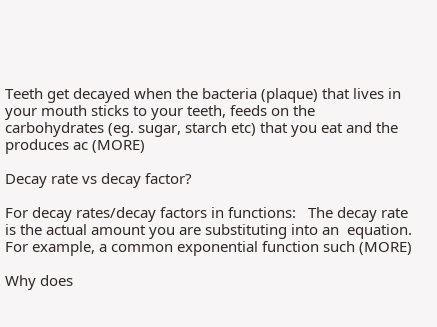Teeth get decayed when the bacteria (plaque) that lives in your mouth sticks to your teeth, feeds on the carbohydrates (eg. sugar, starch etc) that you eat and the produces ac (MORE)

Decay rate vs decay factor?

For decay rates/decay factors in functions:   The decay rate is the actual amount you are substituting into an  equation. For example, a common exponential function such (MORE)

Why does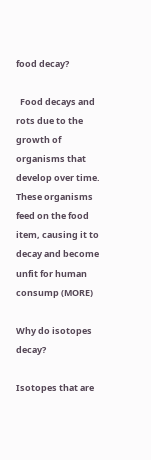food decay?

  Food decays and rots due to the growth of organisms that develop over time. These organisms feed on the food item, causing it to decay and become unfit for human consump (MORE)

Why do isotopes decay?

Isotopes that are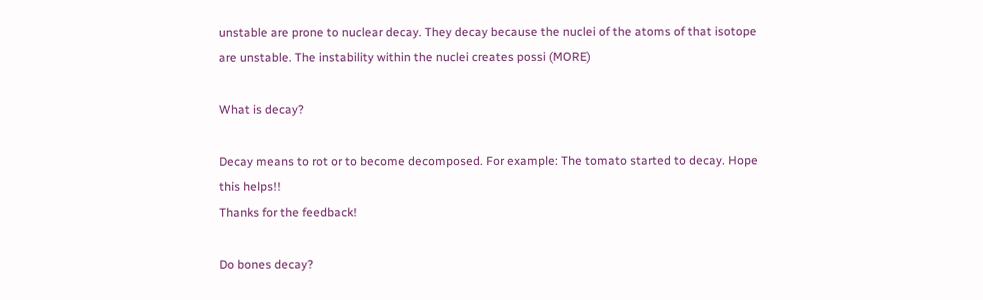unstable are prone to nuclear decay. They decay because the nuclei of the atoms of that isotope are unstable. The instability within the nuclei creates possi (MORE)

What is decay?

Decay means to rot or to become decomposed. For example: The tomato started to decay. Hope this helps!!
Thanks for the feedback!

Do bones decay?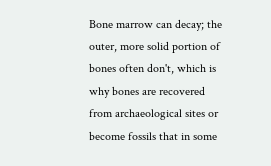Bone marrow can decay; the outer, more solid portion of bones often don't, which is why bones are recovered from archaeological sites or become fossils that in some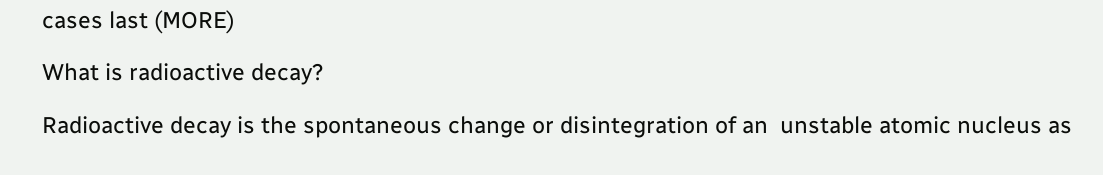cases last (MORE)

What is radioactive decay?

Radioactive decay is the spontaneous change or disintegration of an  unstable atomic nucleus as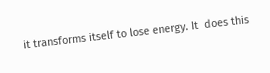it transforms itself to lose energy. It  does this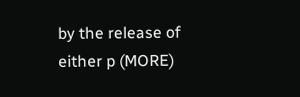by the release of either p (MORE)